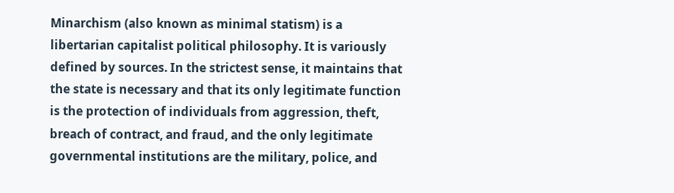Minarchism (also known as minimal statism) is a libertarian capitalist political philosophy. It is variously defined by sources. In the strictest sense, it maintains that the state is necessary and that its only legitimate function is the protection of individuals from aggression, theft, breach of contract, and fraud, and the only legitimate governmental institutions are the military, police, and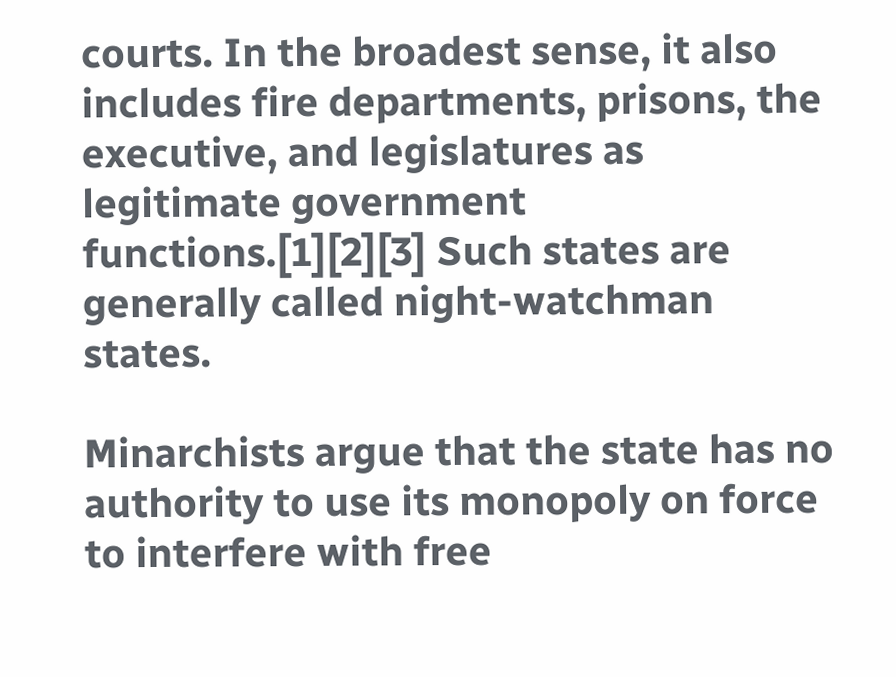courts. In the broadest sense, it also includes fire departments, prisons, the executive, and legislatures as legitimate government functions.[1][2][3] Such states are generally called night-watchman states.

Minarchists argue that the state has no authority to use its monopoly on force to interfere with free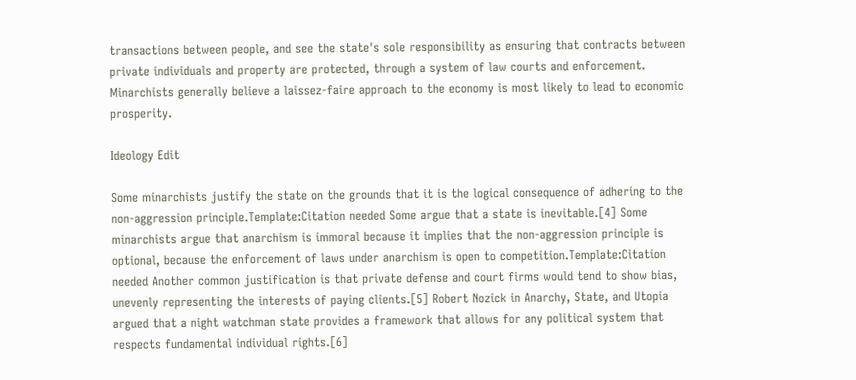transactions between people, and see the state's sole responsibility as ensuring that contracts between private individuals and property are protected, through a system of law courts and enforcement. Minarchists generally believe a laissez-faire approach to the economy is most likely to lead to economic prosperity.

Ideology Edit

Some minarchists justify the state on the grounds that it is the logical consequence of adhering to the non-aggression principle.Template:Citation needed Some argue that a state is inevitable.[4] Some minarchists argue that anarchism is immoral because it implies that the non-aggression principle is optional, because the enforcement of laws under anarchism is open to competition.Template:Citation needed Another common justification is that private defense and court firms would tend to show bias, unevenly representing the interests of paying clients.[5] Robert Nozick in Anarchy, State, and Utopia argued that a night watchman state provides a framework that allows for any political system that respects fundamental individual rights.[6]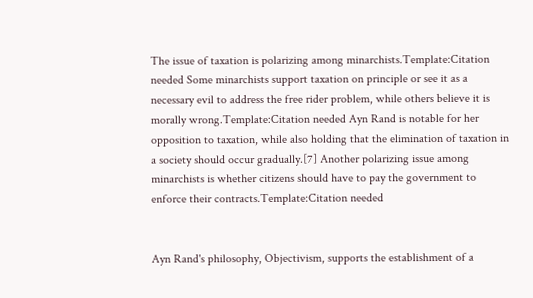The issue of taxation is polarizing among minarchists.Template:Citation needed Some minarchists support taxation on principle or see it as a necessary evil to address the free rider problem, while others believe it is morally wrong.Template:Citation needed Ayn Rand is notable for her opposition to taxation, while also holding that the elimination of taxation in a society should occur gradually.[7] Another polarizing issue among minarchists is whether citizens should have to pay the government to enforce their contracts.Template:Citation needed


Ayn Rand's philosophy, Objectivism, supports the establishment of a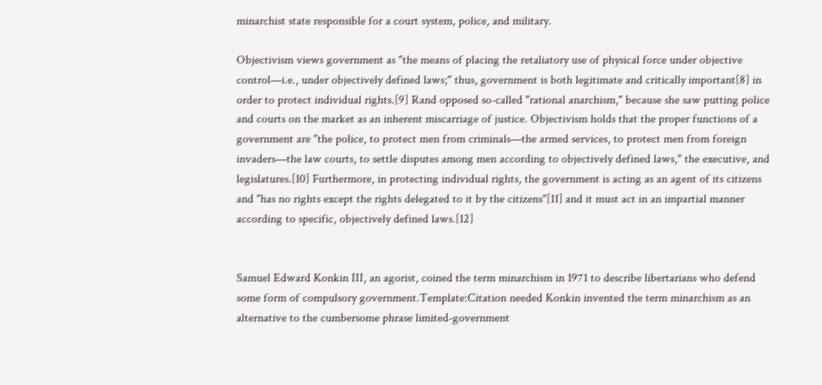minarchist state responsible for a court system, police, and military.

Objectivism views government as "the means of placing the retaliatory use of physical force under objective control—i.e., under objectively defined laws;" thus, government is both legitimate and critically important[8] in order to protect individual rights.[9] Rand opposed so-called "rational anarchism," because she saw putting police and courts on the market as an inherent miscarriage of justice. Objectivism holds that the proper functions of a government are "the police, to protect men from criminals—the armed services, to protect men from foreign invaders—the law courts, to settle disputes among men according to objectively defined laws," the executive, and legislatures.[10] Furthermore, in protecting individual rights, the government is acting as an agent of its citizens and "has no rights except the rights delegated to it by the citizens"[11] and it must act in an impartial manner according to specific, objectively defined laws.[12]


Samuel Edward Konkin III, an agorist, coined the term minarchism in 1971 to describe libertarians who defend some form of compulsory government.Template:Citation needed Konkin invented the term minarchism as an alternative to the cumbersome phrase limited-government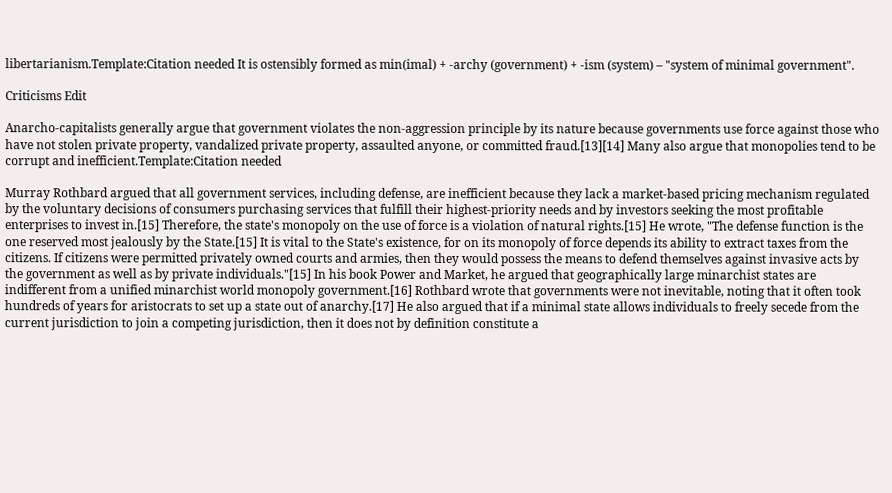libertarianism.Template:Citation needed It is ostensibly formed as min(imal) + -archy (government) + -ism (system) – "system of minimal government".

Criticisms Edit

Anarcho-capitalists generally argue that government violates the non-aggression principle by its nature because governments use force against those who have not stolen private property, vandalized private property, assaulted anyone, or committed fraud.[13][14] Many also argue that monopolies tend to be corrupt and inefficient.Template:Citation needed

Murray Rothbard argued that all government services, including defense, are inefficient because they lack a market-based pricing mechanism regulated by the voluntary decisions of consumers purchasing services that fulfill their highest-priority needs and by investors seeking the most profitable enterprises to invest in.[15] Therefore, the state's monopoly on the use of force is a violation of natural rights.[15] He wrote, "The defense function is the one reserved most jealously by the State.[15] It is vital to the State's existence, for on its monopoly of force depends its ability to extract taxes from the citizens. If citizens were permitted privately owned courts and armies, then they would possess the means to defend themselves against invasive acts by the government as well as by private individuals."[15] In his book Power and Market, he argued that geographically large minarchist states are indifferent from a unified minarchist world monopoly government.[16] Rothbard wrote that governments were not inevitable, noting that it often took hundreds of years for aristocrats to set up a state out of anarchy.[17] He also argued that if a minimal state allows individuals to freely secede from the current jurisdiction to join a competing jurisdiction, then it does not by definition constitute a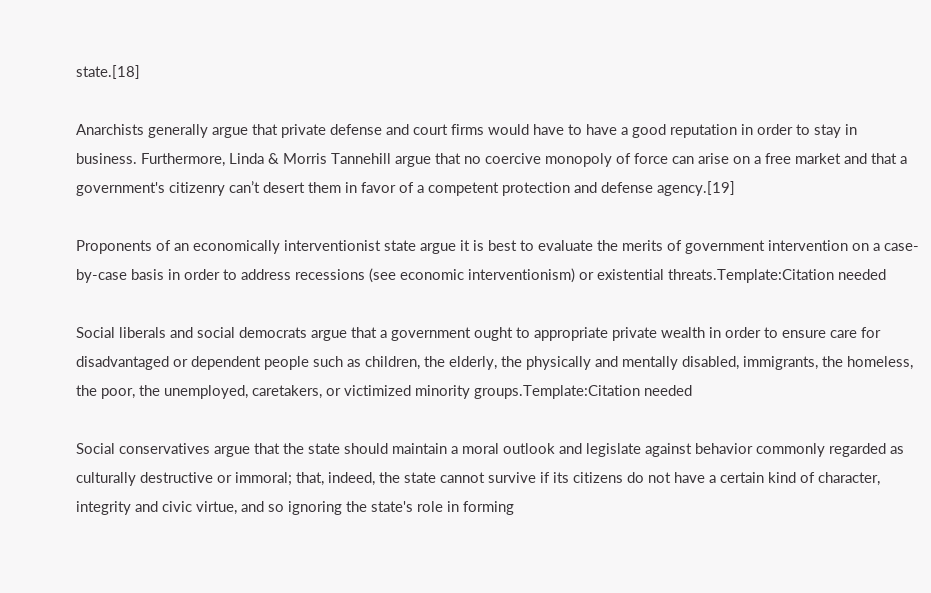state.[18]

Anarchists generally argue that private defense and court firms would have to have a good reputation in order to stay in business. Furthermore, Linda & Morris Tannehill argue that no coercive monopoly of force can arise on a free market and that a government's citizenry can’t desert them in favor of a competent protection and defense agency.[19]

Proponents of an economically interventionist state argue it is best to evaluate the merits of government intervention on a case-by-case basis in order to address recessions (see economic interventionism) or existential threats.Template:Citation needed

Social liberals and social democrats argue that a government ought to appropriate private wealth in order to ensure care for disadvantaged or dependent people such as children, the elderly, the physically and mentally disabled, immigrants, the homeless, the poor, the unemployed, caretakers, or victimized minority groups.Template:Citation needed

Social conservatives argue that the state should maintain a moral outlook and legislate against behavior commonly regarded as culturally destructive or immoral; that, indeed, the state cannot survive if its citizens do not have a certain kind of character, integrity and civic virtue, and so ignoring the state's role in forming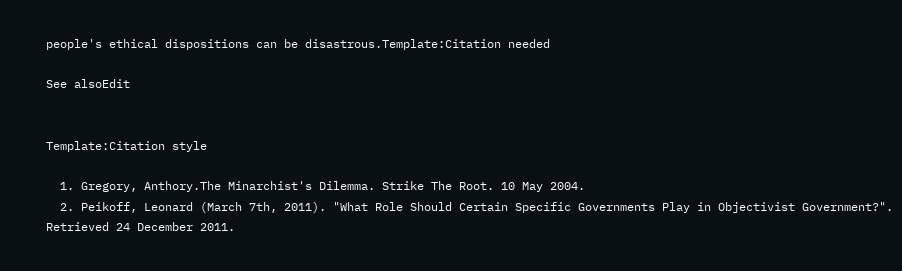people's ethical dispositions can be disastrous.Template:Citation needed

See alsoEdit


Template:Citation style

  1. Gregory, Anthory.The Minarchist's Dilemma. Strike The Root. 10 May 2004.
  2. Peikoff, Leonard (March 7th, 2011). "What Role Should Certain Specific Governments Play in Objectivist Government?". Retrieved 24 December 2011.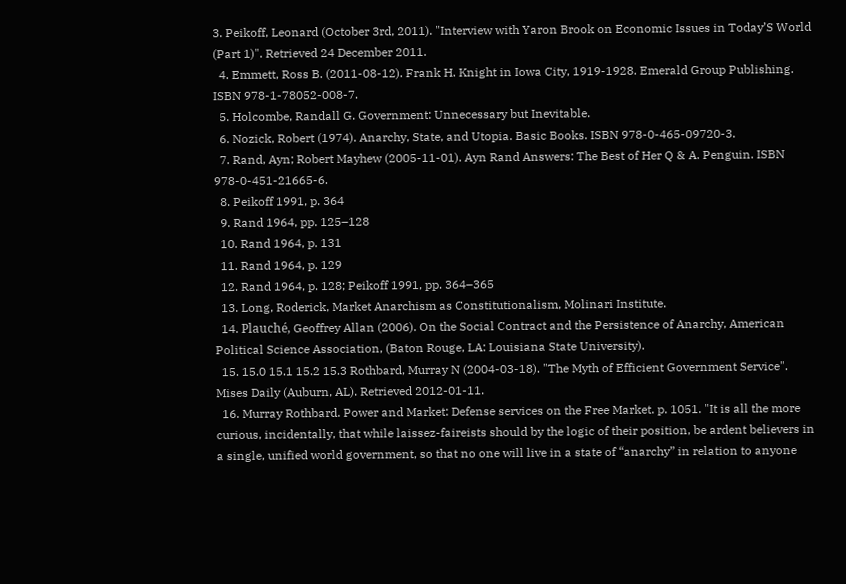3. Peikoff, Leonard (October 3rd, 2011). "Interview with Yaron Brook on Economic Issues in Today’S World (Part 1)". Retrieved 24 December 2011.
  4. Emmett, Ross B. (2011-08-12). Frank H. Knight in Iowa City, 1919-1928. Emerald Group Publishing. ISBN 978-1-78052-008-7.
  5. Holcombe, Randall G. Government: Unnecessary but Inevitable.
  6. Nozick, Robert (1974). Anarchy, State, and Utopia. Basic Books. ISBN 978-0-465-09720-3.
  7. Rand, Ayn; Robert Mayhew (2005-11-01). Ayn Rand Answers: The Best of Her Q & A. Penguin. ISBN 978-0-451-21665-6.
  8. Peikoff 1991, p. 364
  9. Rand 1964, pp. 125–128
  10. Rand 1964, p. 131
  11. Rand 1964, p. 129
  12. Rand 1964, p. 128; Peikoff 1991, pp. 364–365
  13. Long, Roderick, Market Anarchism as Constitutionalism, Molinari Institute.
  14. Plauché, Geoffrey Allan (2006). On the Social Contract and the Persistence of Anarchy, American Political Science Association, (Baton Rouge, LA: Louisiana State University).
  15. 15.0 15.1 15.2 15.3 Rothbard, Murray N (2004-03-18). "The Myth of Efficient Government Service". Mises Daily (Auburn, AL). Retrieved 2012-01-11.
  16. Murray Rothbard. Power and Market: Defense services on the Free Market. p. 1051. "It is all the more curious, incidentally, that while laissez-faireists should by the logic of their position, be ardent believers in a single, unified world government, so that no one will live in a state of “anarchy” in relation to anyone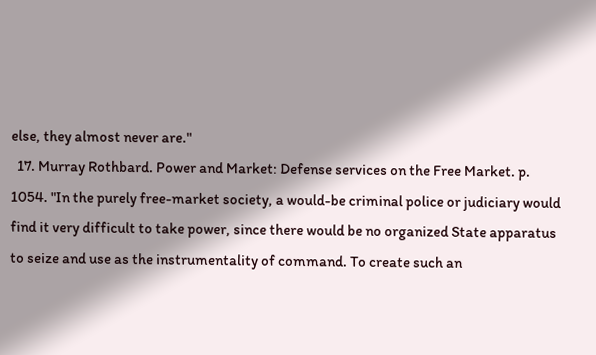else, they almost never are."
  17. Murray Rothbard. Power and Market: Defense services on the Free Market. p. 1054. "In the purely free-market society, a would-be criminal police or judiciary would find it very difficult to take power, since there would be no organized State apparatus to seize and use as the instrumentality of command. To create such an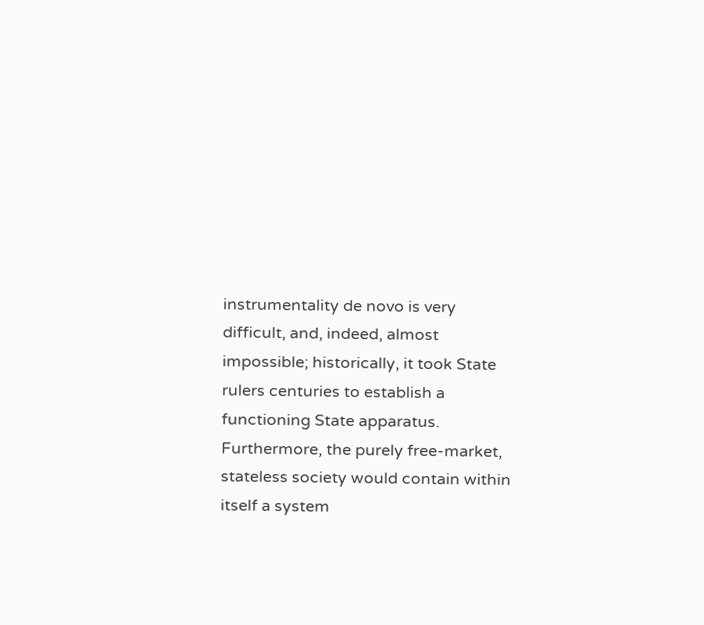instrumentality de novo is very difficult, and, indeed, almost impossible; historically, it took State rulers centuries to establish a functioning State apparatus. Furthermore, the purely free-market, stateless society would contain within itself a system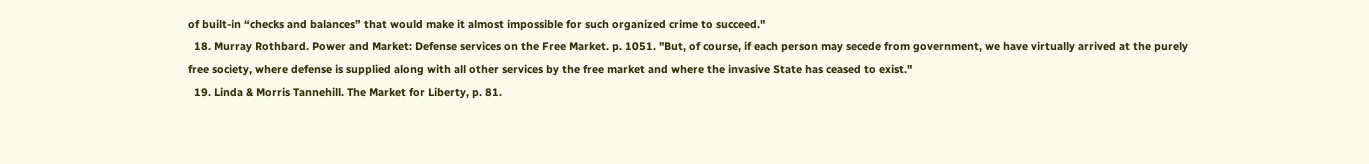of built-in “checks and balances” that would make it almost impossible for such organized crime to succeed."
  18. Murray Rothbard. Power and Market: Defense services on the Free Market. p. 1051. "But, of course, if each person may secede from government, we have virtually arrived at the purely free society, where defense is supplied along with all other services by the free market and where the invasive State has ceased to exist."
  19. Linda & Morris Tannehill. The Market for Liberty, p. 81.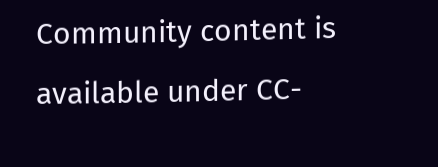Community content is available under CC-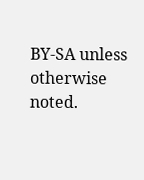BY-SA unless otherwise noted.